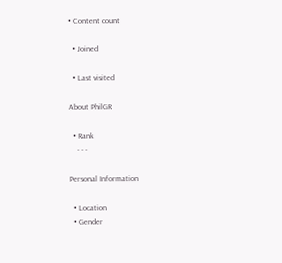• Content count

  • Joined

  • Last visited

About PhilGR

  • Rank
    - - -

Personal Information

  • Location
  • Gender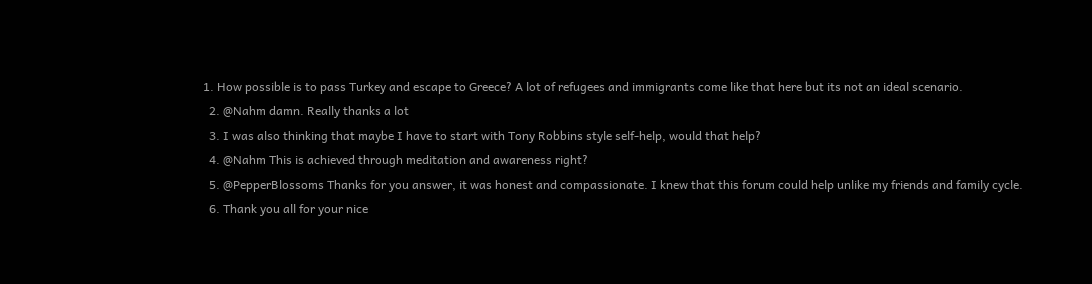1. How possible is to pass Turkey and escape to Greece? A lot of refugees and immigrants come like that here but its not an ideal scenario.
  2. @Nahm damn. Really thanks a lot
  3. I was also thinking that maybe I have to start with Tony Robbins style self-help, would that help?
  4. @Nahm This is achieved through meditation and awareness right?
  5. @PepperBlossoms Thanks for you answer, it was honest and compassionate. I knew that this forum could help unlike my friends and family cycle.
  6. Thank you all for your nice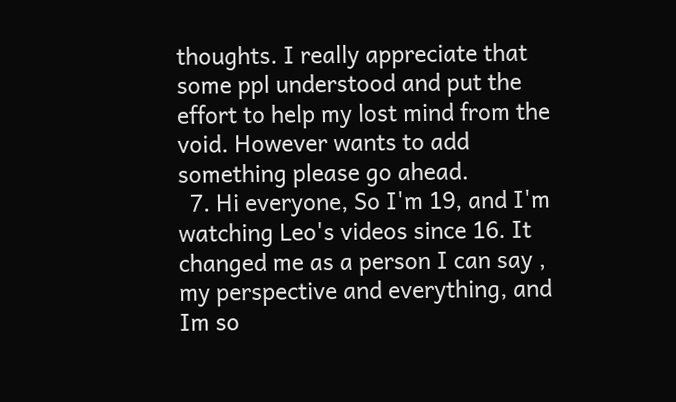thoughts. I really appreciate that some ppl understood and put the effort to help my lost mind from the void. However wants to add something please go ahead.
  7. Hi everyone, So I'm 19, and I'm watching Leo's videos since 16. It changed me as a person I can say , my perspective and everything, and Im so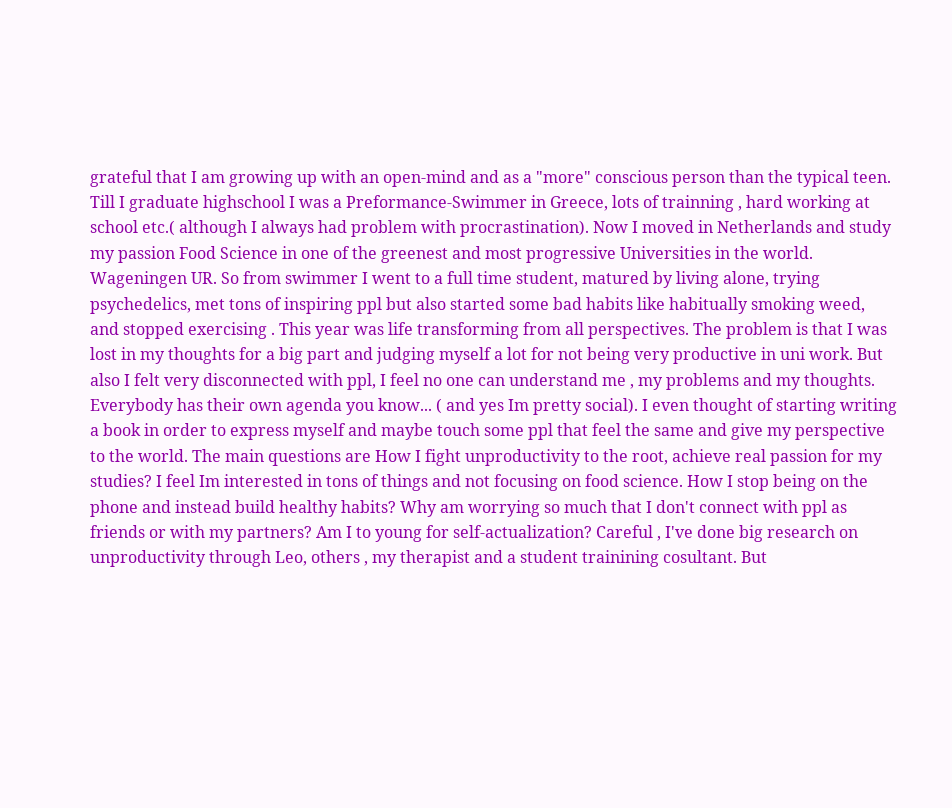grateful that I am growing up with an open-mind and as a "more" conscious person than the typical teen. Till I graduate highschool I was a Preformance-Swimmer in Greece, lots of trainning , hard working at school etc.( although I always had problem with procrastination). Now I moved in Netherlands and study my passion Food Science in one of the greenest and most progressive Universities in the world. Wageningen UR. So from swimmer I went to a full time student, matured by living alone, trying psychedelics, met tons of inspiring ppl but also started some bad habits like habitually smoking weed, and stopped exercising . This year was life transforming from all perspectives. The problem is that I was lost in my thoughts for a big part and judging myself a lot for not being very productive in uni work. But also I felt very disconnected with ppl, I feel no one can understand me , my problems and my thoughts. Everybody has their own agenda you know... ( and yes Im pretty social). I even thought of starting writing a book in order to express myself and maybe touch some ppl that feel the same and give my perspective to the world. The main questions are How I fight unproductivity to the root, achieve real passion for my studies? I feel Im interested in tons of things and not focusing on food science. How I stop being on the phone and instead build healthy habits? Why am worrying so much that I don't connect with ppl as friends or with my partners? Am I to young for self-actualization? Careful , I've done big research on unproductivity through Leo, others , my therapist and a student trainining cosultant. But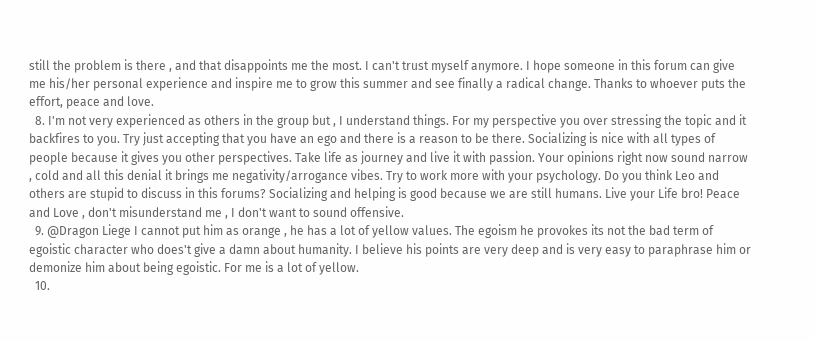still the problem is there , and that disappoints me the most. I can't trust myself anymore. I hope someone in this forum can give me his/her personal experience and inspire me to grow this summer and see finally a radical change. Thanks to whoever puts the effort, peace and love.
  8. I'm not very experienced as others in the group but , I understand things. For my perspective you over stressing the topic and it backfires to you. Try just accepting that you have an ego and there is a reason to be there. Socializing is nice with all types of people because it gives you other perspectives. Take life as journey and live it with passion. Your opinions right now sound narrow , cold and all this denial it brings me negativity/arrogance vibes. Try to work more with your psychology. Do you think Leo and others are stupid to discuss in this forums? Socializing and helping is good because we are still humans. Live your Life bro! Peace and Love , don't misunderstand me , I don't want to sound offensive.
  9. @Dragon Liege I cannot put him as orange , he has a lot of yellow values. The egoism he provokes its not the bad term of egoistic character who does't give a damn about humanity. I believe his points are very deep and is very easy to paraphrase him or demonize him about being egoistic. For me is a lot of yellow.
  10.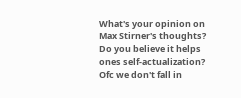What's your opinion on Max Stirner's thoughts? Do you believe it helps ones self-actualization? Ofc we don't fall in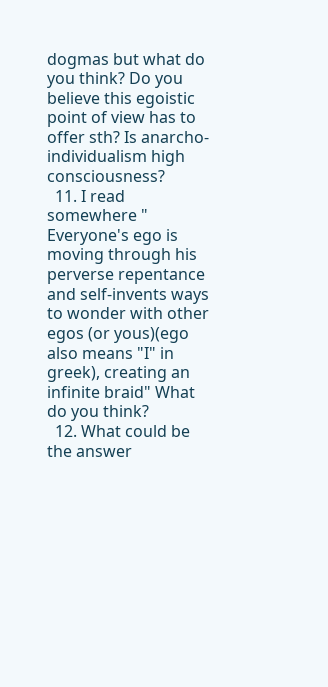dogmas but what do you think? Do you believe this egoistic point of view has to offer sth? Is anarcho-individualism high consciousness?
  11. I read somewhere " Everyone's ego is moving through his perverse repentance and self-invents ways to wonder with other egos (or yous)(ego also means "I" in greek), creating an infinite braid" What do you think?
  12. What could be the answer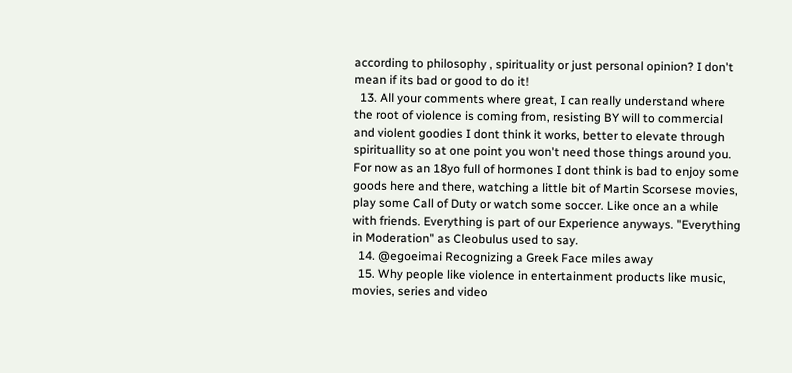according to philosophy , spirituality or just personal opinion? I don't mean if its bad or good to do it!
  13. All your comments where great, I can really understand where the root of violence is coming from, resisting BY will to commercial and violent goodies I dont think it works, better to elevate through spirituallity so at one point you won't need those things around you. For now as an 18yo full of hormones I dont think is bad to enjoy some goods here and there, watching a little bit of Martin Scorsese movies, play some Call of Duty or watch some soccer. Like once an a while with friends. Everything is part of our Experience anyways. "Everything in Moderation" as Cleobulus used to say.
  14. @egoeimai Recognizing a Greek Face miles away
  15. Why people like violence in entertainment products like music, movies, series and video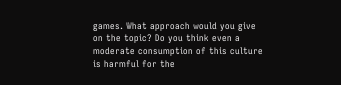games. What approach would you give on the topic? Do you think even a moderate consumption of this culture is harmful for the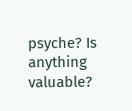psyche? Is anything valuable?